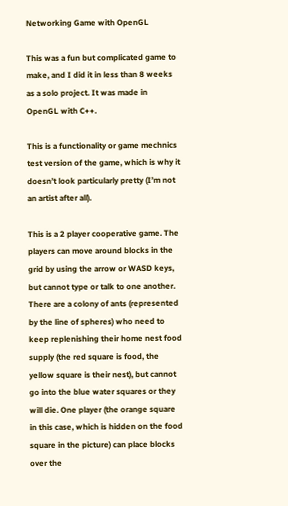Networking Game with OpenGL

This was a fun but complicated game to make, and I did it in less than 8 weeks as a solo project. It was made in OpenGL with C++.

This is a functionality or game mechnics test version of the game, which is why it doesn’t look particularly pretty (I’m not an artist after all).

This is a 2 player cooperative game. The players can move around blocks in the grid by using the arrow or WASD keys, but cannot type or talk to one another. There are a colony of ants (represented by the line of spheres) who need to keep replenishing their home nest food supply (the red square is food, the yellow square is their nest), but cannot go into the blue water squares or they will die. One player (the orange square in this case, which is hidden on the food square in the picture) can place blocks over the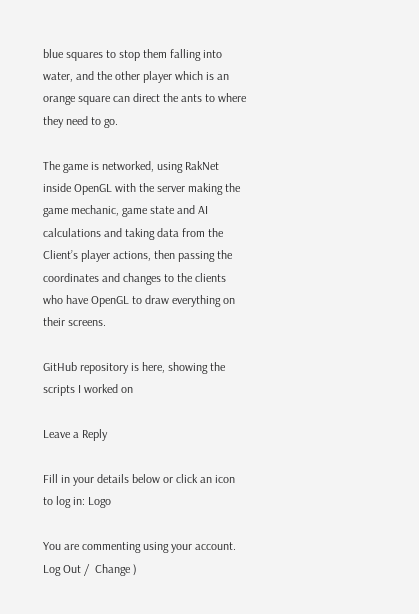blue squares to stop them falling into water, and the other player which is an orange square can direct the ants to where they need to go.

The game is networked, using RakNet inside OpenGL with the server making the game mechanic, game state and AI calculations and taking data from the Client’s player actions, then passing the coordinates and changes to the clients who have OpenGL to draw everything on their screens.

GitHub repository is here, showing the scripts I worked on

Leave a Reply

Fill in your details below or click an icon to log in: Logo

You are commenting using your account. Log Out /  Change )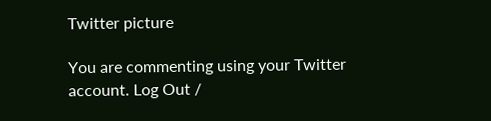Twitter picture

You are commenting using your Twitter account. Log Out /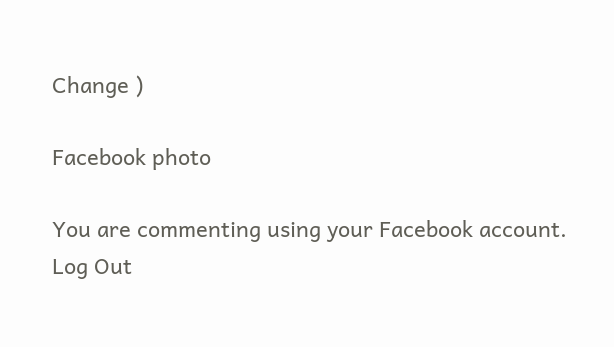Change )

Facebook photo

You are commenting using your Facebook account. Log Out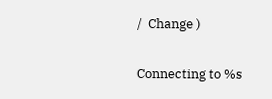/  Change )

Connecting to %s